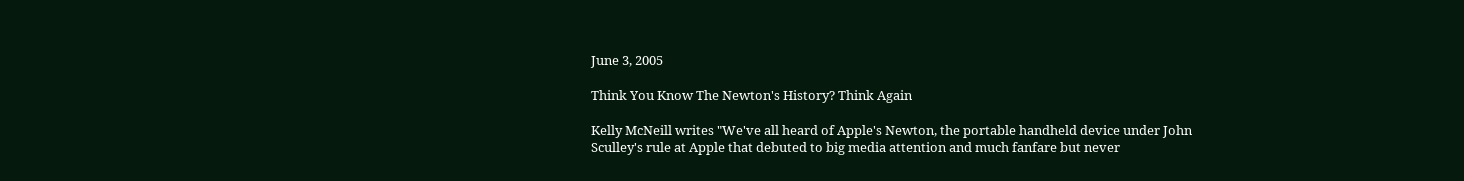June 3, 2005

Think You Know The Newton's History? Think Again

Kelly McNeill writes "We've all heard of Apple's Newton, the portable handheld device under John Sculley's rule at Apple that debuted to big media attention and much fanfare but never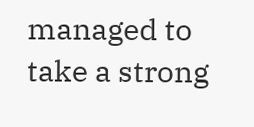managed to take a strong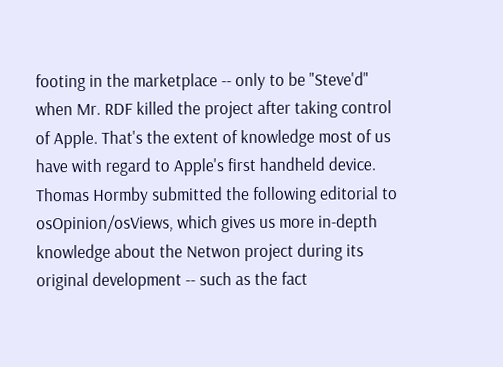footing in the marketplace -- only to be "Steve'd" when Mr. RDF killed the project after taking control of Apple. That's the extent of knowledge most of us have with regard to Apple's first handheld device. Thomas Hormby submitted the following editorial to osOpinion/osViews, which gives us more in-depth knowledge about the Netwon project during its original development -- such as the fact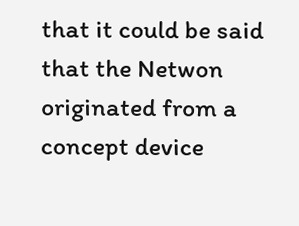that it could be said that the Netwon originated from a concept device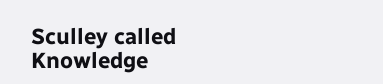Sculley called Knowledge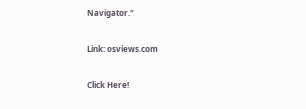Navigator."

Link: osviews.com

Click Here!